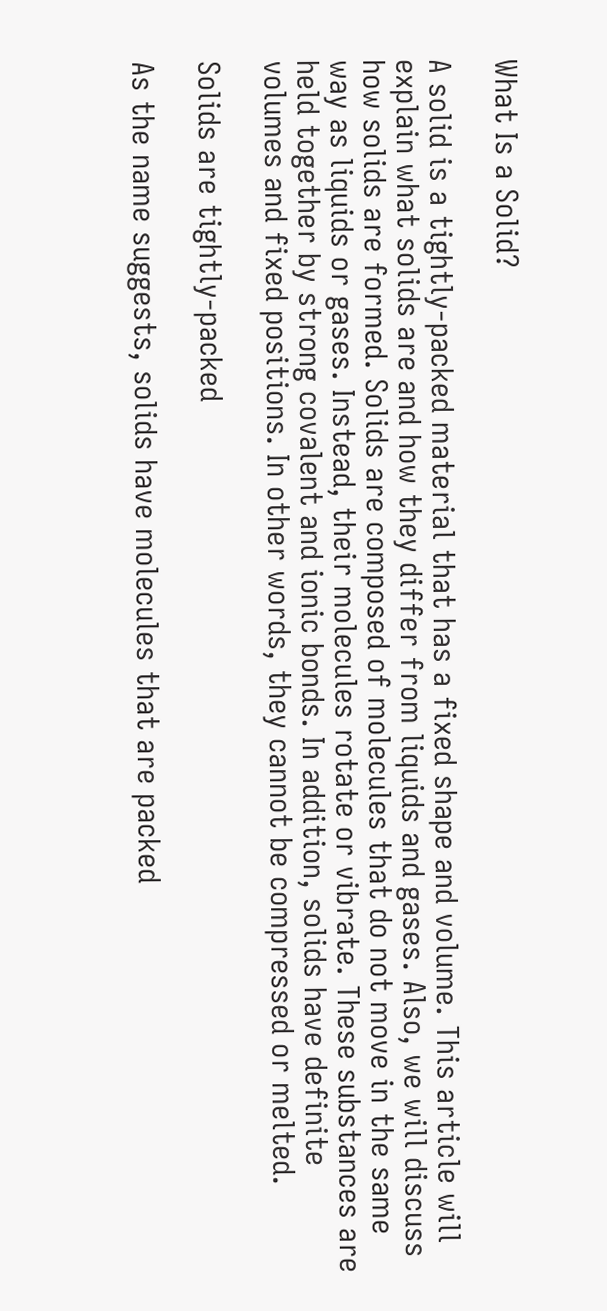What Is a Solid?

A solid is a tightly-packed material that has a fixed shape and volume. This article will explain what solids are and how they differ from liquids and gases. Also, we will discuss how solids are formed. Solids are composed of molecules that do not move in the same way as liquids or gases. Instead, their molecules rotate or vibrate. These substances are held together by strong covalent and ionic bonds. In addition, solids have definite volumes and fixed positions. In other words, they cannot be compressed or melted.

Solids are tightly-packed

As the name suggests, solids have molecules that are packed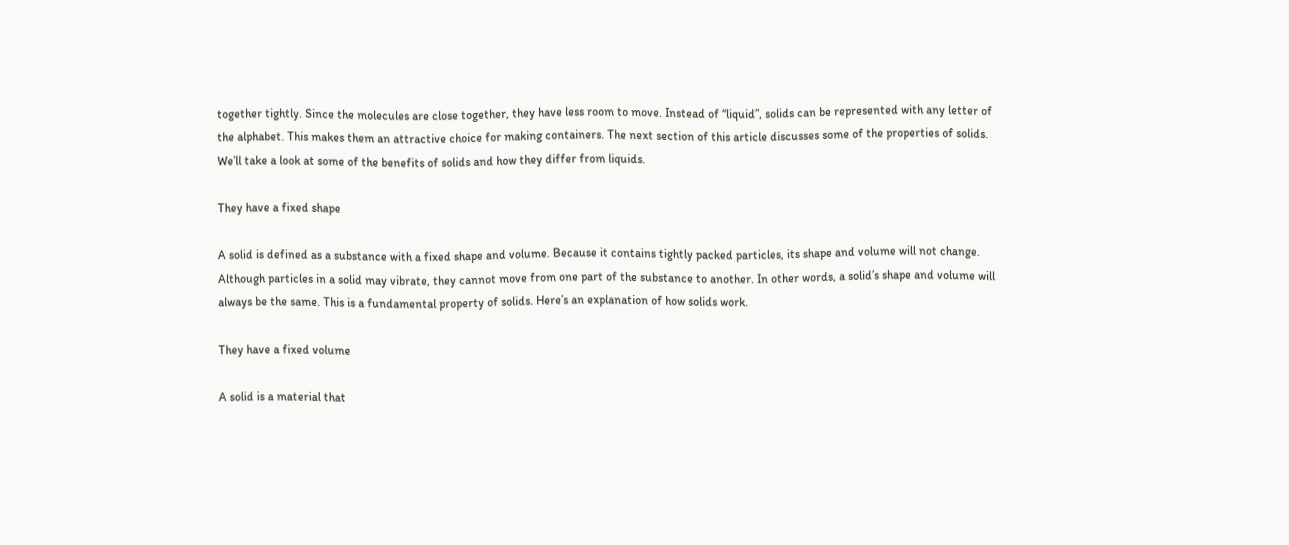together tightly. Since the molecules are close together, they have less room to move. Instead of “liquid”, solids can be represented with any letter of the alphabet. This makes them an attractive choice for making containers. The next section of this article discusses some of the properties of solids. We’ll take a look at some of the benefits of solids and how they differ from liquids.

They have a fixed shape

A solid is defined as a substance with a fixed shape and volume. Because it contains tightly packed particles, its shape and volume will not change. Although particles in a solid may vibrate, they cannot move from one part of the substance to another. In other words, a solid’s shape and volume will always be the same. This is a fundamental property of solids. Here’s an explanation of how solids work.

They have a fixed volume

A solid is a material that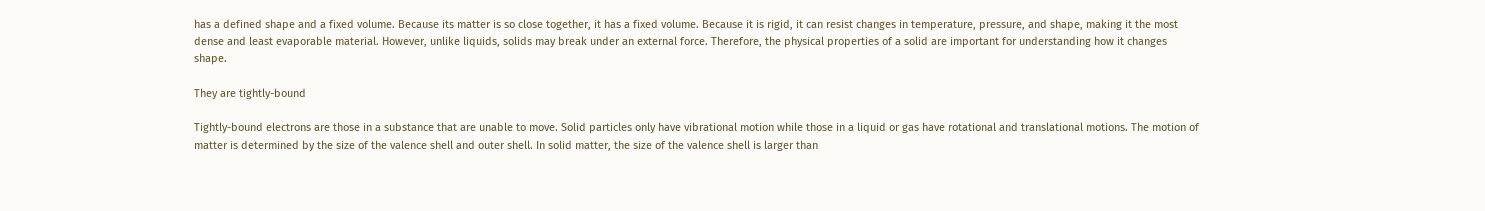has a defined shape and a fixed volume. Because its matter is so close together, it has a fixed volume. Because it is rigid, it can resist changes in temperature, pressure, and shape, making it the most dense and least evaporable material. However, unlike liquids, solids may break under an external force. Therefore, the physical properties of a solid are important for understanding how it changes shape.

They are tightly-bound

Tightly-bound electrons are those in a substance that are unable to move. Solid particles only have vibrational motion while those in a liquid or gas have rotational and translational motions. The motion of matter is determined by the size of the valence shell and outer shell. In solid matter, the size of the valence shell is larger than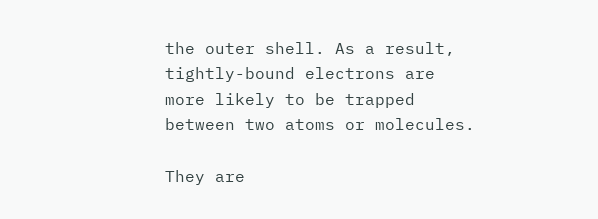the outer shell. As a result, tightly-bound electrons are more likely to be trapped between two atoms or molecules.

They are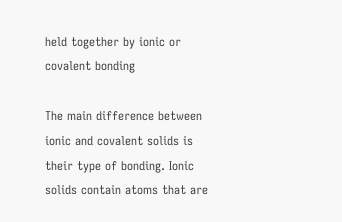held together by ionic or covalent bonding

The main difference between ionic and covalent solids is their type of bonding. Ionic solids contain atoms that are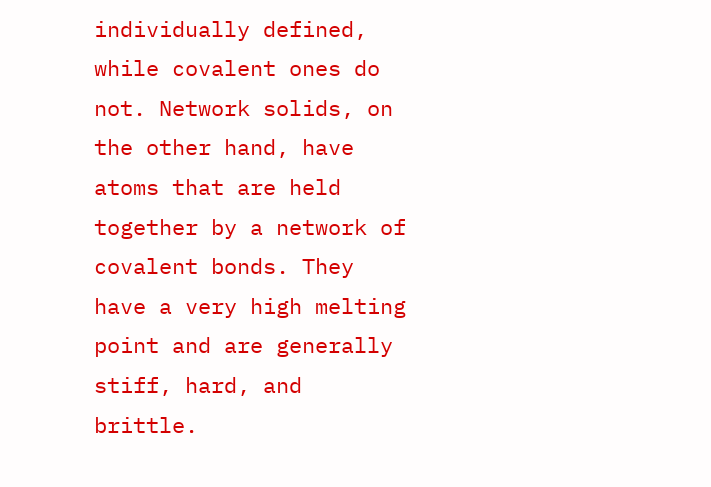individually defined, while covalent ones do not. Network solids, on the other hand, have atoms that are held together by a network of covalent bonds. They have a very high melting point and are generally stiff, hard, and brittle.